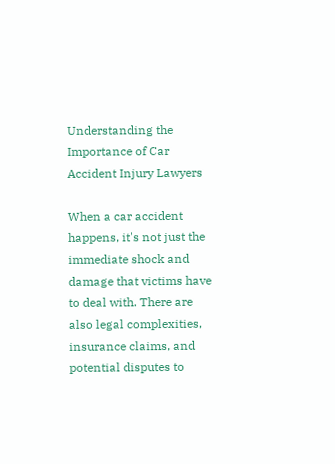Understanding the Importance of Car Accident Injury Lawyers

When a car accident happens, it's not just the immediate shock and damage that victims have to deal with. There are also legal complexities, insurance claims, and potential disputes to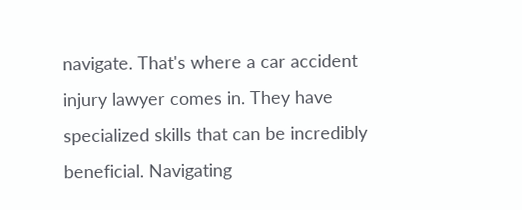navigate. That's where a car accident injury lawyer comes in. They have specialized skills that can be incredibly beneficial. Navigating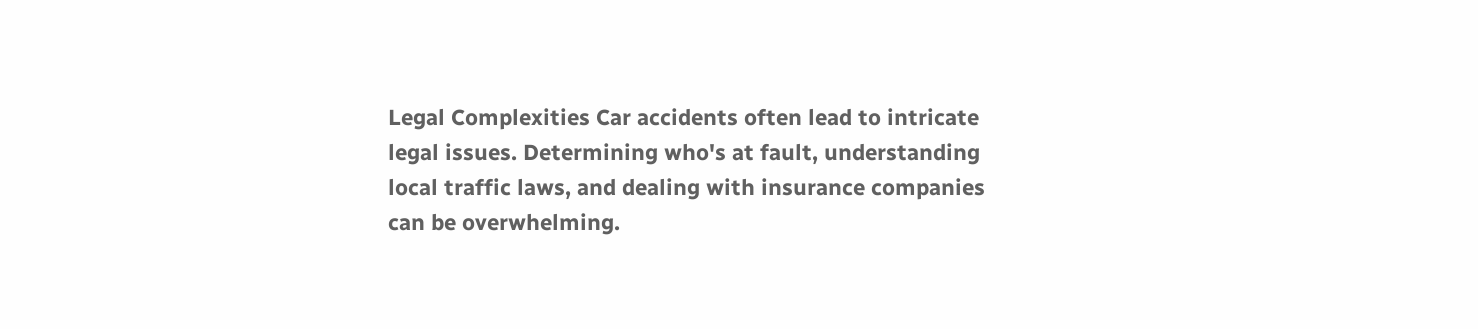Legal Complexities Car accidents often lead to intricate legal issues. Determining who's at fault, understanding local traffic laws, and dealing with insurance companies can be overwhelming.